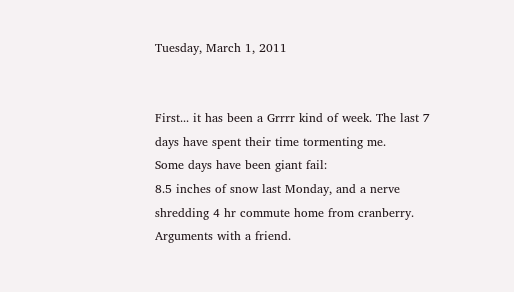Tuesday, March 1, 2011


First... it has been a Grrrr kind of week. The last 7 days have spent their time tormenting me.
Some days have been giant fail:
8.5 inches of snow last Monday, and a nerve shredding 4 hr commute home from cranberry.
Arguments with a friend.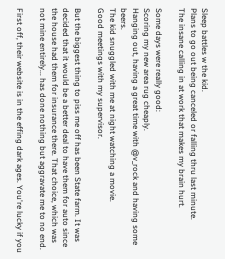Sleep battles w the kid.
Plans to go out being canceled or falling thru last minute.
The insane calling in at work that makes my brain hurt.

Some days were really good:
Scoring my new area rug cheaply.
Hanging out, having a great time with @v_rock and having some beers.
The kid snuggled with me at night watching a movie.
Good meetings with my supervisor.

But the biggest thing to piss me off has been State farm. It was decided that it would be a better deal to have them for auto since the house had them for insurance there. That choice, which was not mine entirely... has done nothing but aggravate me to no end.

First off, their website is in the effing dark ages. You're lucky if you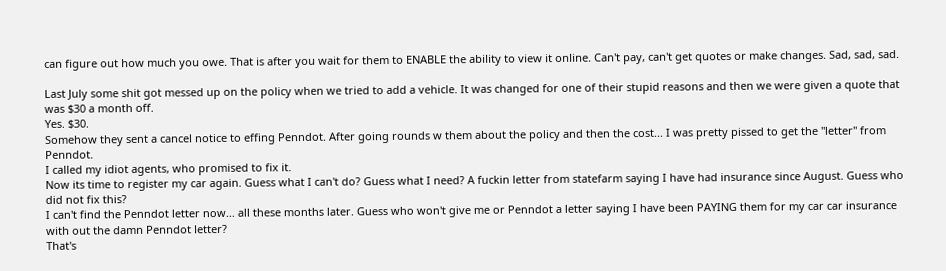can figure out how much you owe. That is after you wait for them to ENABLE the ability to view it online. Can't pay, can't get quotes or make changes. Sad, sad, sad.

Last July some shit got messed up on the policy when we tried to add a vehicle. It was changed for one of their stupid reasons and then we were given a quote that was $30 a month off.
Yes. $30.
Somehow they sent a cancel notice to effing Penndot. After going rounds w them about the policy and then the cost... I was pretty pissed to get the "letter" from Penndot.
I called my idiot agents, who promised to fix it.
Now its time to register my car again. Guess what I can't do? Guess what I need? A fuckin letter from statefarm saying I have had insurance since August. Guess who did not fix this?
I can't find the Penndot letter now... all these months later. Guess who won't give me or Penndot a letter saying I have been PAYING them for my car car insurance with out the damn Penndot letter?
That's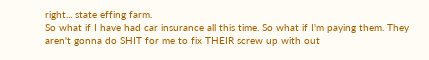right... state effing farm.
So what if I have had car insurance all this time. So what if I'm paying them. They aren't gonna do SHIT for me to fix THEIR screw up with out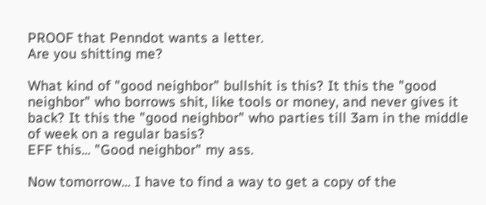PROOF that Penndot wants a letter.
Are you shitting me?

What kind of "good neighbor" bullshit is this? It this the "good neighbor" who borrows shit, like tools or money, and never gives it back? It this the "good neighbor" who parties till 3am in the middle of week on a regular basis?
EFF this... "Good neighbor" my ass.

Now tomorrow... I have to find a way to get a copy of the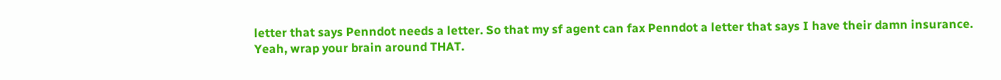letter that says Penndot needs a letter. So that my sf agent can fax Penndot a letter that says I have their damn insurance.
Yeah, wrap your brain around THAT.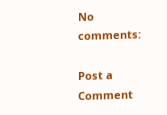No comments:

Post a Comment